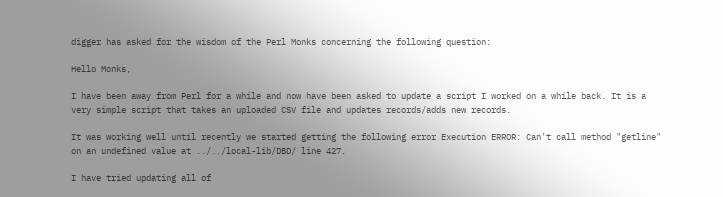digger has asked for the wisdom of the Perl Monks concerning the following question:

Hello Monks,

I have been away from Perl for a while and now have been asked to update a script I worked on a while back. It is a very simple script that takes an uploaded CSV file and updates records/adds new records.

It was working well until recently we started getting the following error Execution ERROR: Can't call method "getline" on an undefined value at ../../local-lib/DBD/ line 427.

I have tried updating all of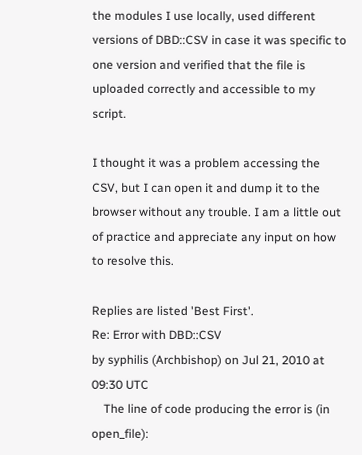the modules I use locally, used different versions of DBD::CSV in case it was specific to one version and verified that the file is uploaded correctly and accessible to my script.

I thought it was a problem accessing the CSV, but I can open it and dump it to the browser without any trouble. I am a little out of practice and appreciate any input on how to resolve this.

Replies are listed 'Best First'.
Re: Error with DBD::CSV
by syphilis (Archbishop) on Jul 21, 2010 at 09:30 UTC
    The line of code producing the error is (in open_file):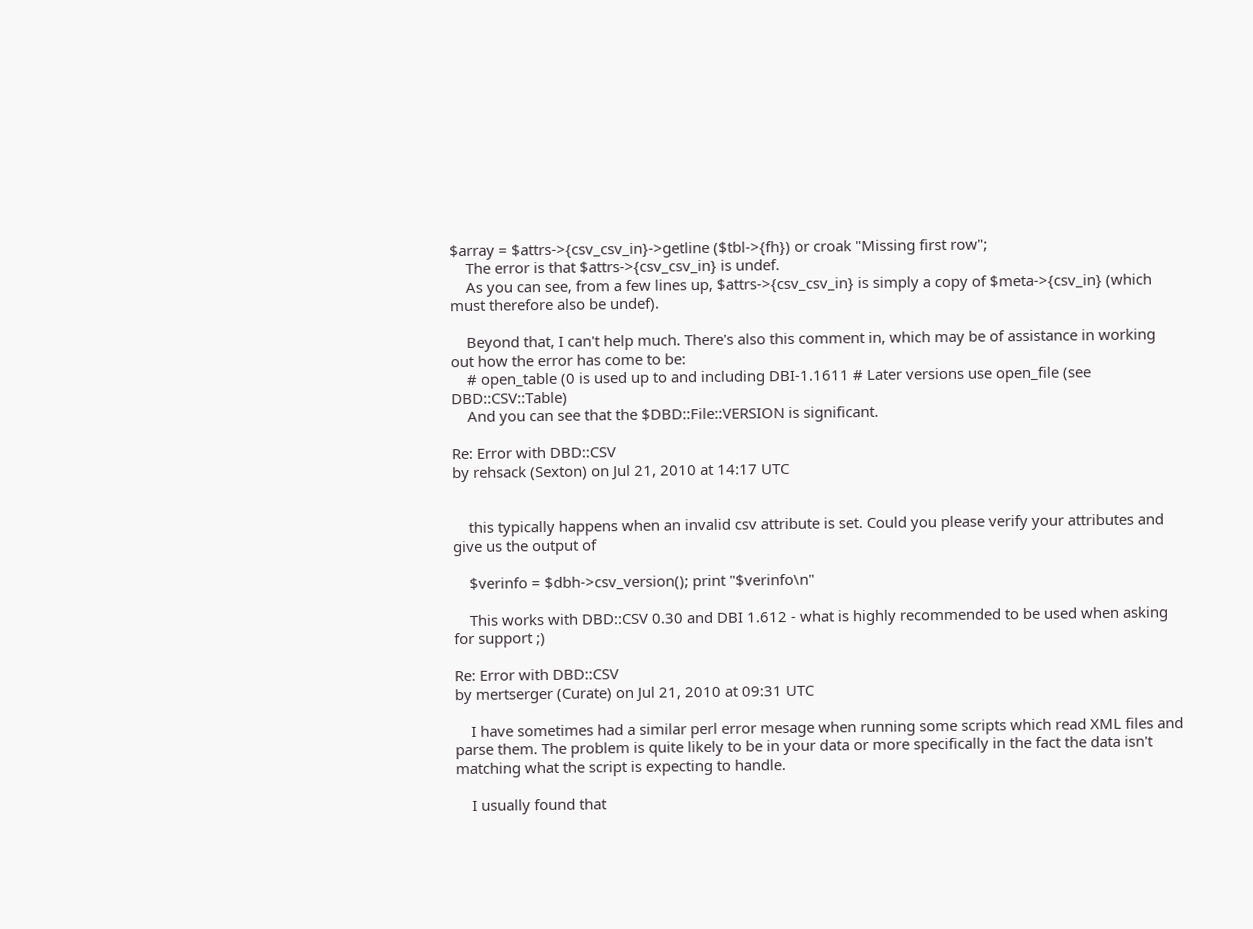$array = $attrs->{csv_csv_in}->getline ($tbl->{fh}) or croak "Missing first row";
    The error is that $attrs->{csv_csv_in} is undef.
    As you can see, from a few lines up, $attrs->{csv_csv_in} is simply a copy of $meta->{csv_in} (which must therefore also be undef).

    Beyond that, I can't help much. There's also this comment in, which may be of assistance in working out how the error has come to be:
    # open_table (0 is used up to and including DBI-1.1611 # Later versions use open_file (see DBD::CSV::Table)
    And you can see that the $DBD::File::VERSION is significant.

Re: Error with DBD::CSV
by rehsack (Sexton) on Jul 21, 2010 at 14:17 UTC


    this typically happens when an invalid csv attribute is set. Could you please verify your attributes and give us the output of

    $verinfo = $dbh->csv_version(); print "$verinfo\n"

    This works with DBD::CSV 0.30 and DBI 1.612 - what is highly recommended to be used when asking for support ;)

Re: Error with DBD::CSV
by mertserger (Curate) on Jul 21, 2010 at 09:31 UTC

    I have sometimes had a similar perl error mesage when running some scripts which read XML files and parse them. The problem is quite likely to be in your data or more specifically in the fact the data isn't matching what the script is expecting to handle.

    I usually found that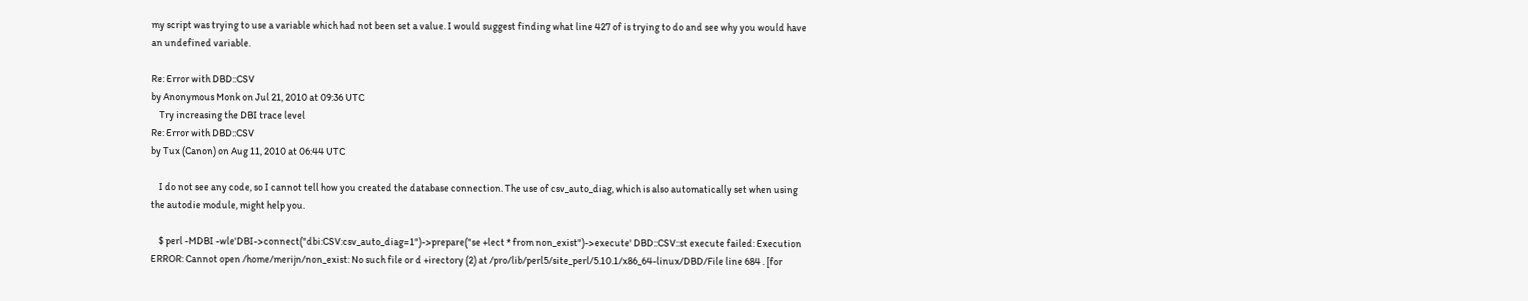my script was trying to use a variable which had not been set a value. I would suggest finding what line 427 of is trying to do and see why you would have an undefined variable.

Re: Error with DBD::CSV
by Anonymous Monk on Jul 21, 2010 at 09:36 UTC
    Try increasing the DBI trace level
Re: Error with DBD::CSV
by Tux (Canon) on Aug 11, 2010 at 06:44 UTC

    I do not see any code, so I cannot tell how you created the database connection. The use of csv_auto_diag, which is also automatically set when using the autodie module, might help you.

    $ perl -MDBI -wle'DBI->connect("dbi:CSV:csv_auto_diag=1")->prepare("se +lect * from non_exist")->execute' DBD::CSV::st execute failed: Execution ERROR: Cannot open /home/merijn/non_exist: No such file or d +irectory (2) at /pro/lib/perl5/site_perl/5.10.1/x86_64-linux/DBD/File line 684 . [for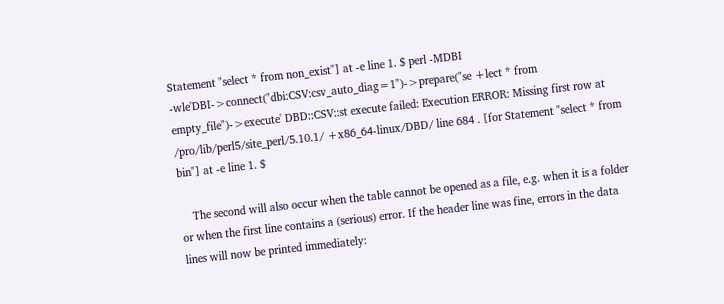Statement "select * from non_exist"] at -e line 1. $ perl -MDBI -wle'DBI->connect("dbi:CSV:csv_auto_diag=1")->prepare("se +lect * from empty_file")->execute' DBD::CSV::st execute failed: Execution ERROR: Missing first row at /pro/lib/perl5/site_perl/5.10.1/ +x86_64-linux/DBD/ line 684 . [for Statement "select * from bin"] at -e line 1. $

    The second will also occur when the table cannot be opened as a file, e.g. when it is a folder or when the first line contains a (serious) error. If the header line was fine, errors in the data lines will now be printed immediately: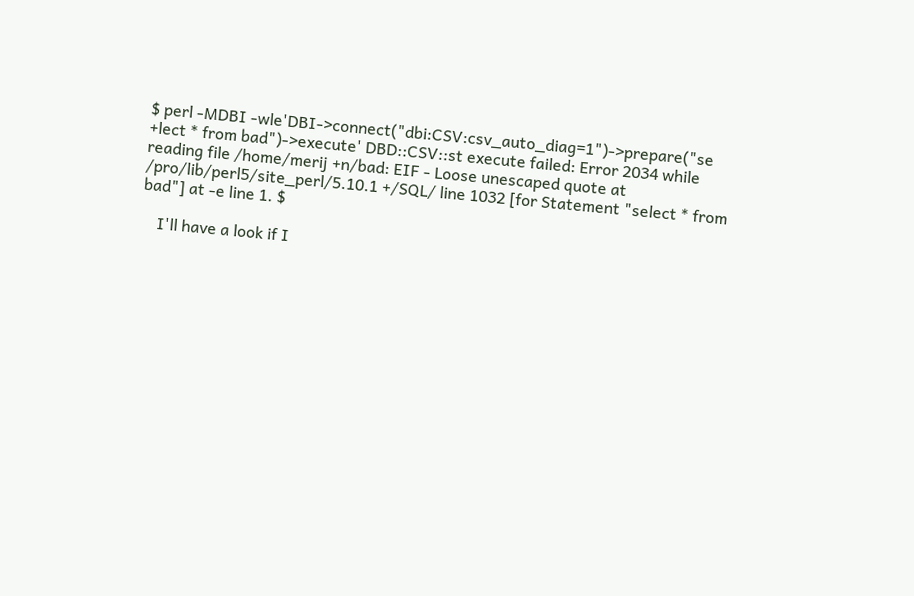$ perl -MDBI -wle'DBI->connect("dbi:CSV:csv_auto_diag=1")->prepare("se +lect * from bad")->execute' DBD::CSV::st execute failed: Error 2034 while reading file /home/merij +n/bad: EIF - Loose unescaped quote at /pro/lib/perl5/site_perl/5.10.1 +/SQL/ line 1032 [for Statement "select * from bad"] at -e line 1. $

    I'll have a look if I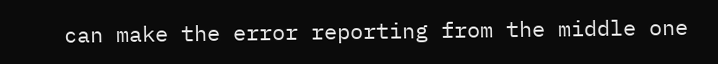can make the error reporting from the middle one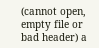(cannot open, empty file or bad header) a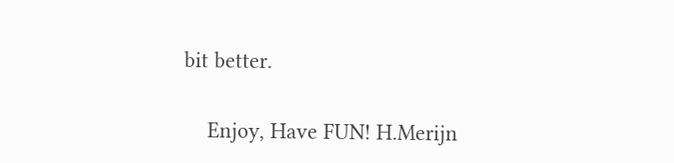bit better.

    Enjoy, Have FUN! H.Merijn